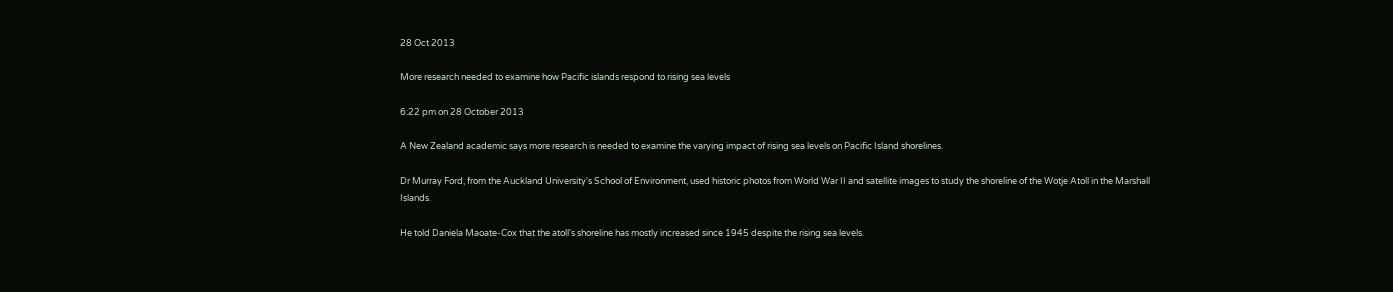28 Oct 2013

More research needed to examine how Pacific islands respond to rising sea levels

6:22 pm on 28 October 2013

A New Zealand academic says more research is needed to examine the varying impact of rising sea levels on Pacific Island shorelines.

Dr Murray Ford, from the Auckland University's School of Environment, used historic photos from World War II and satellite images to study the shoreline of the Wotje Atoll in the Marshall Islands.

He told Daniela Maoate-Cox that the atoll's shoreline has mostly increased since 1945 despite the rising sea levels.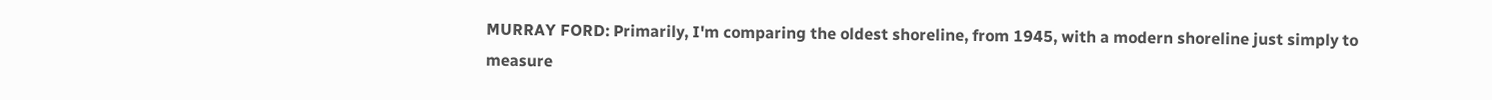MURRAY FORD: Primarily, I'm comparing the oldest shoreline, from 1945, with a modern shoreline just simply to measure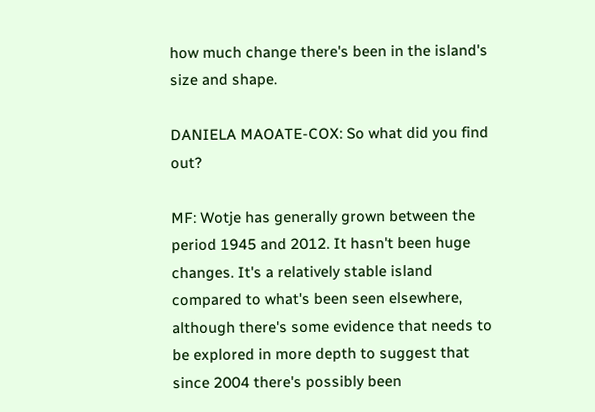how much change there's been in the island's size and shape.

DANIELA MAOATE-COX: So what did you find out?

MF: Wotje has generally grown between the period 1945 and 2012. It hasn't been huge changes. It's a relatively stable island compared to what's been seen elsewhere, although there's some evidence that needs to be explored in more depth to suggest that since 2004 there's possibly been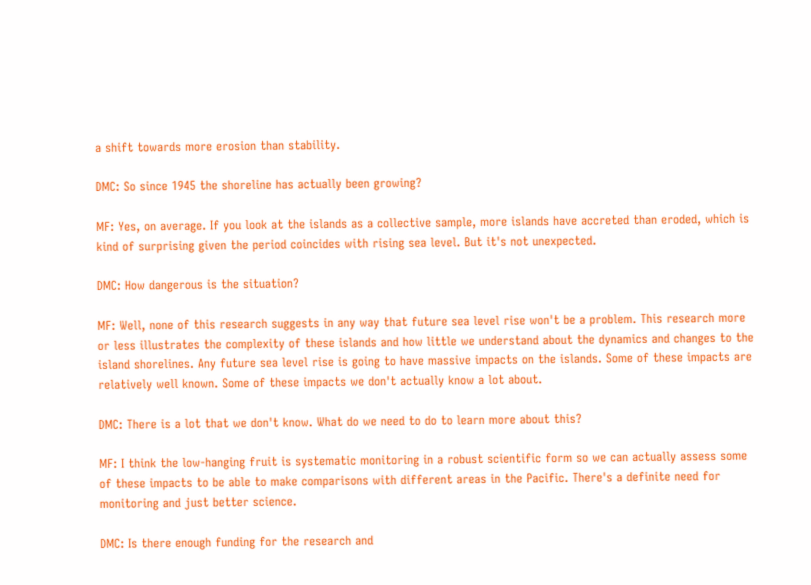a shift towards more erosion than stability.

DMC: So since 1945 the shoreline has actually been growing?

MF: Yes, on average. If you look at the islands as a collective sample, more islands have accreted than eroded, which is kind of surprising given the period coincides with rising sea level. But it's not unexpected.

DMC: How dangerous is the situation?

MF: Well, none of this research suggests in any way that future sea level rise won't be a problem. This research more or less illustrates the complexity of these islands and how little we understand about the dynamics and changes to the island shorelines. Any future sea level rise is going to have massive impacts on the islands. Some of these impacts are relatively well known. Some of these impacts we don't actually know a lot about.

DMC: There is a lot that we don't know. What do we need to do to learn more about this?

MF: I think the low-hanging fruit is systematic monitoring in a robust scientific form so we can actually assess some of these impacts to be able to make comparisons with different areas in the Pacific. There's a definite need for monitoring and just better science.

DMC: Is there enough funding for the research and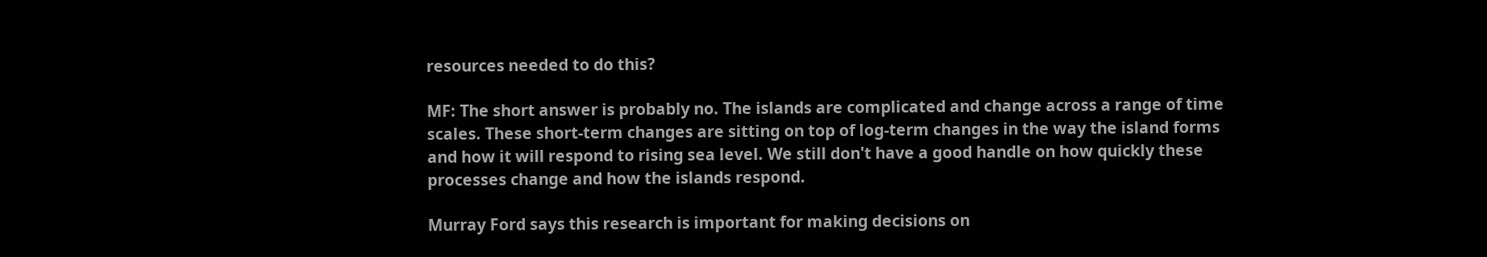resources needed to do this?

MF: The short answer is probably no. The islands are complicated and change across a range of time scales. These short-term changes are sitting on top of log-term changes in the way the island forms and how it will respond to rising sea level. We still don't have a good handle on how quickly these processes change and how the islands respond.

Murray Ford says this research is important for making decisions on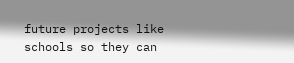future projects like schools so they can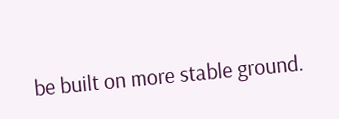be built on more stable ground.